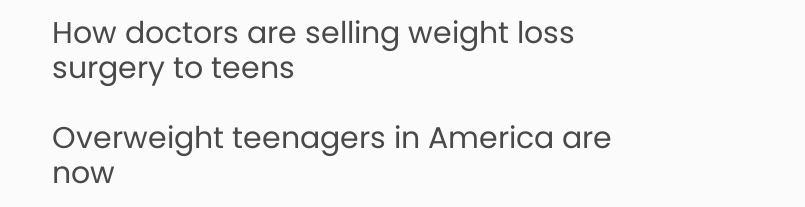How doctors are selling weight loss surgery to teens

Overweight teenagers in America are now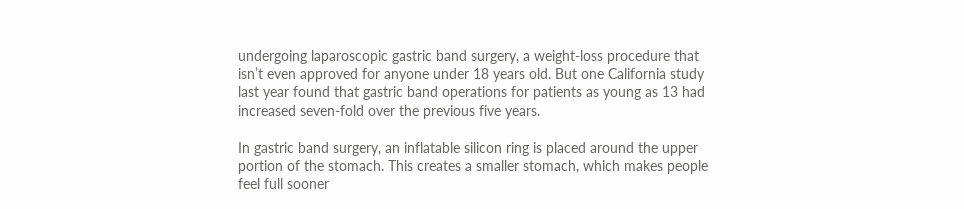undergoing laparoscopic gastric band surgery, a weight-loss procedure that isn’t even approved for anyone under 18 years old. But one California study last year found that gastric band operations for patients as young as 13 had increased seven-fold over the previous five years.

In gastric band surgery, an inflatable silicon ring is placed around the upper portion of the stomach. This creates a smaller stomach, which makes people feel full sooner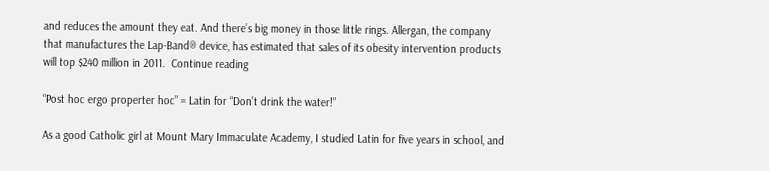and reduces the amount they eat. And there’s big money in those little rings. Allergan, the company that manufactures the Lap-Band® device, has estimated that sales of its obesity intervention products will top $240 million in 2011.  Continue reading

“Post hoc ergo properter hoc” = Latin for “Don’t drink the water!”

As a good Catholic girl at Mount Mary Immaculate Academy, I studied Latin for five years in school, and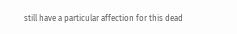still have a particular affection for this dead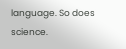language. So does science.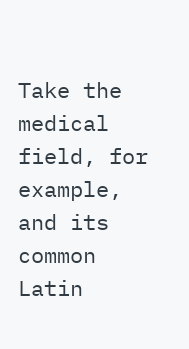Take the medical field, for example, and its common Latin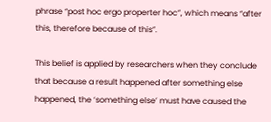phrase “post hoc ergo properter hoc”, which means “after this, therefore because of this”.

This belief is applied by researchers when they conclude that because a result happened after something else happened, the ‘something else’ must have caused the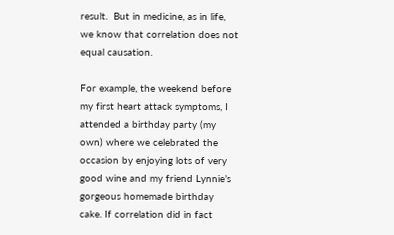result.  But in medicine, as in life, we know that correlation does not equal causation.

For example, the weekend before my first heart attack symptoms, I attended a birthday party (my own) where we celebrated the occasion by enjoying lots of very good wine and my friend Lynnie’s gorgeous homemade birthday cake. If correlation did in fact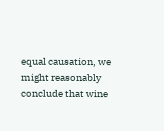equal causation, we might reasonably conclude that wine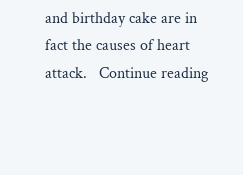and birthday cake are in fact the causes of heart attack.   Continue reading